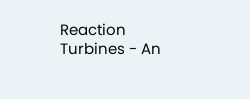Reaction Turbines - An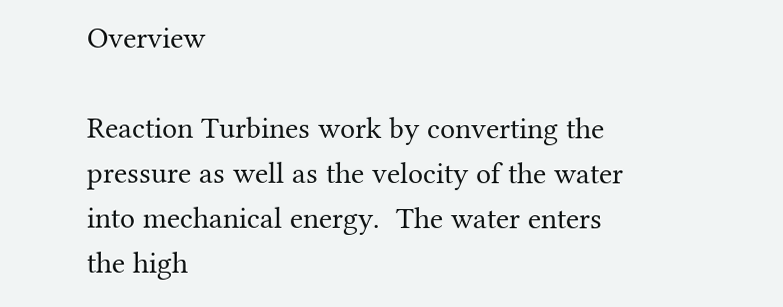Overview

Reaction Turbines work by converting the pressure as well as the velocity of the water into mechanical energy.  The water enters the high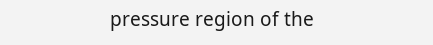pressure region of the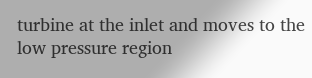turbine at the inlet and moves to the low pressure region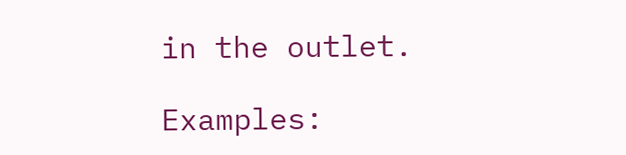in the outlet.

Examples: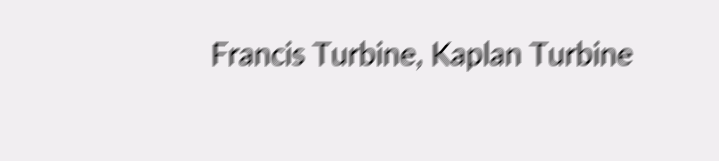Francis Turbine, Kaplan Turbine